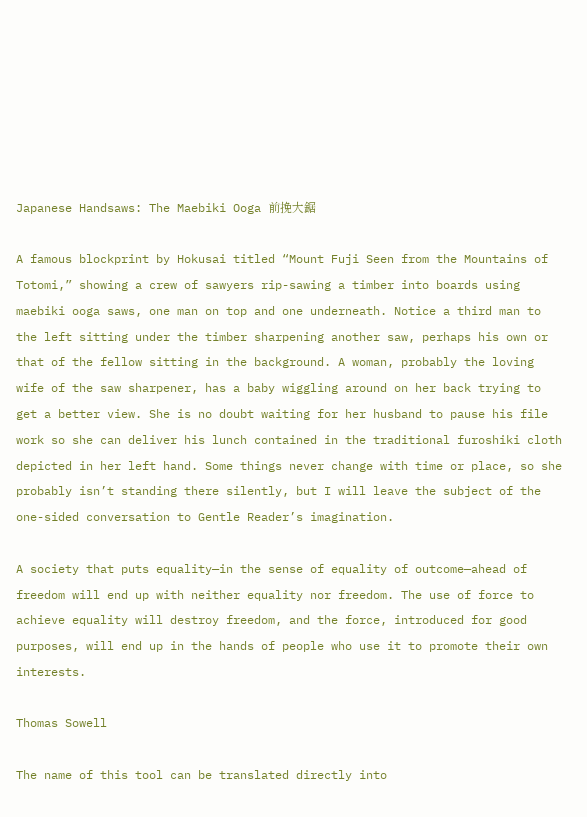Japanese Handsaws: The Maebiki Ooga 前挽大鋸

A famous blockprint by Hokusai titled “Mount Fuji Seen from the Mountains of Totomi,” showing a crew of sawyers rip-sawing a timber into boards using maebiki ooga saws, one man on top and one underneath. Notice a third man to the left sitting under the timber sharpening another saw, perhaps his own or that of the fellow sitting in the background. A woman, probably the loving wife of the saw sharpener, has a baby wiggling around on her back trying to get a better view. She is no doubt waiting for her husband to pause his file work so she can deliver his lunch contained in the traditional furoshiki cloth depicted in her left hand. Some things never change with time or place, so she probably isn’t standing there silently, but I will leave the subject of the one-sided conversation to Gentle Reader’s imagination.

A society that puts equality—in the sense of equality of outcome—ahead of freedom will end up with neither equality nor freedom. The use of force to achieve equality will destroy freedom, and the force, introduced for good purposes, will end up in the hands of people who use it to promote their own interests.

Thomas Sowell

The name of this tool can be translated directly into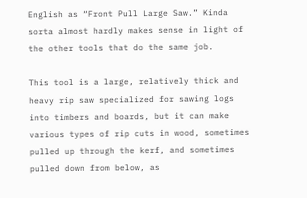English as “Front Pull Large Saw.” Kinda sorta almost hardly makes sense in light of the other tools that do the same job.

This tool is a large, relatively thick and heavy rip saw specialized for sawing logs into timbers and boards, but it can make various types of rip cuts in wood, sometimes pulled up through the kerf, and sometimes pulled down from below, as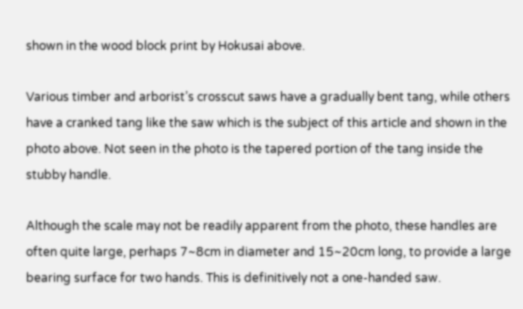shown in the wood block print by Hokusai above.

Various timber and arborist’s crosscut saws have a gradually bent tang, while others have a cranked tang like the saw which is the subject of this article and shown in the photo above. Not seen in the photo is the tapered portion of the tang inside the stubby handle.

Although the scale may not be readily apparent from the photo, these handles are often quite large, perhaps 7~8cm in diameter and 15~20cm long, to provide a large bearing surface for two hands. This is definitively not a one-handed saw.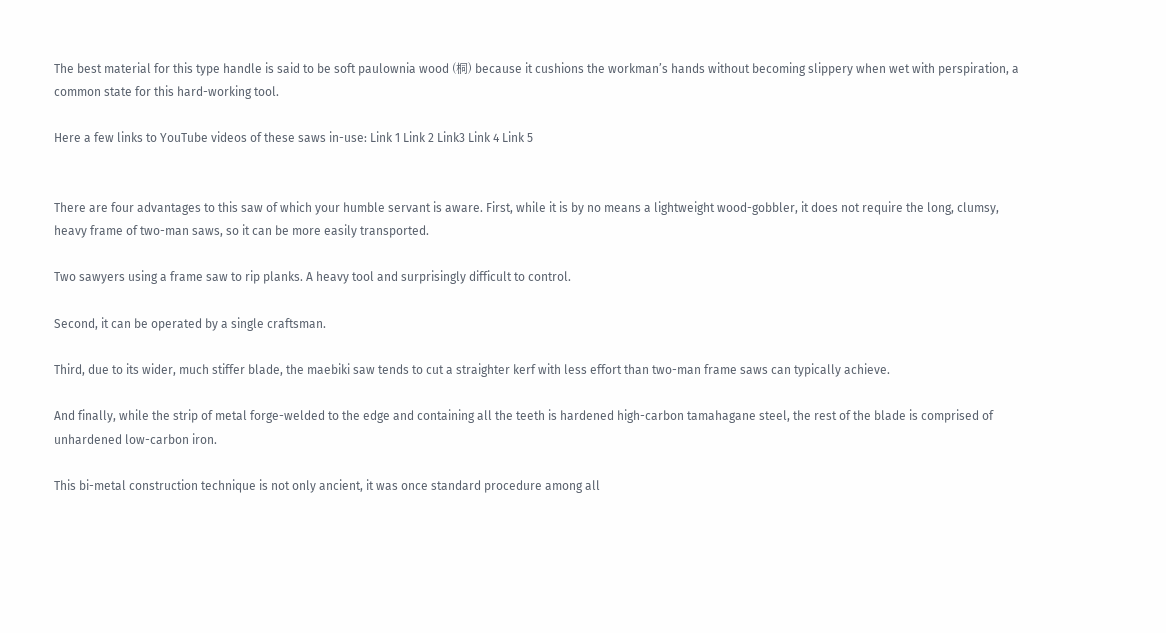The best material for this type handle is said to be soft paulownia wood (桐) because it cushions the workman’s hands without becoming slippery when wet with perspiration, a common state for this hard-working tool.

Here a few links to YouTube videos of these saws in-use: Link 1 Link 2 Link3 Link 4 Link 5


There are four advantages to this saw of which your humble servant is aware. First, while it is by no means a lightweight wood-gobbler, it does not require the long, clumsy, heavy frame of two-man saws, so it can be more easily transported.

Two sawyers using a frame saw to rip planks. A heavy tool and surprisingly difficult to control.

Second, it can be operated by a single craftsman.

Third, due to its wider, much stiffer blade, the maebiki saw tends to cut a straighter kerf with less effort than two-man frame saws can typically achieve.

And finally, while the strip of metal forge-welded to the edge and containing all the teeth is hardened high-carbon tamahagane steel, the rest of the blade is comprised of unhardened low-carbon iron.

This bi-metal construction technique is not only ancient, it was once standard procedure among all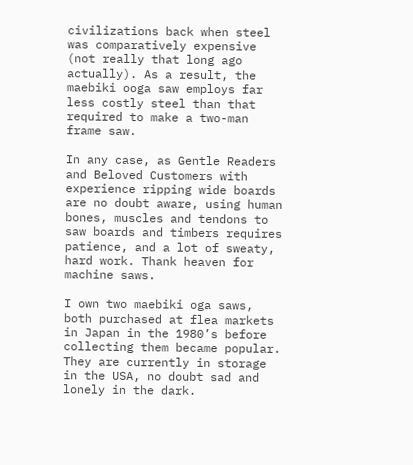civilizations back when steel was comparatively expensive (not really that long ago actually). As a result, the maebiki ooga saw employs far less costly steel than that required to make a two-man frame saw.

In any case, as Gentle Readers and Beloved Customers with experience ripping wide boards are no doubt aware, using human bones, muscles and tendons to saw boards and timbers requires patience, and a lot of sweaty, hard work. Thank heaven for machine saws.

I own two maebiki oga saws, both purchased at flea markets in Japan in the 1980’s before collecting them became popular. They are currently in storage in the USA, no doubt sad and lonely in the dark.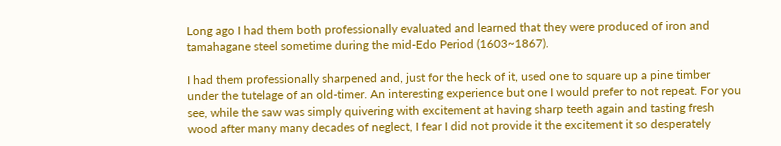Long ago I had them both professionally evaluated and learned that they were produced of iron and tamahagane steel sometime during the mid-Edo Period (1603~1867).

I had them professionally sharpened and, just for the heck of it, used one to square up a pine timber under the tutelage of an old-timer. An interesting experience but one I would prefer to not repeat. For you see, while the saw was simply quivering with excitement at having sharp teeth again and tasting fresh wood after many many decades of neglect, I fear I did not provide it the excitement it so desperately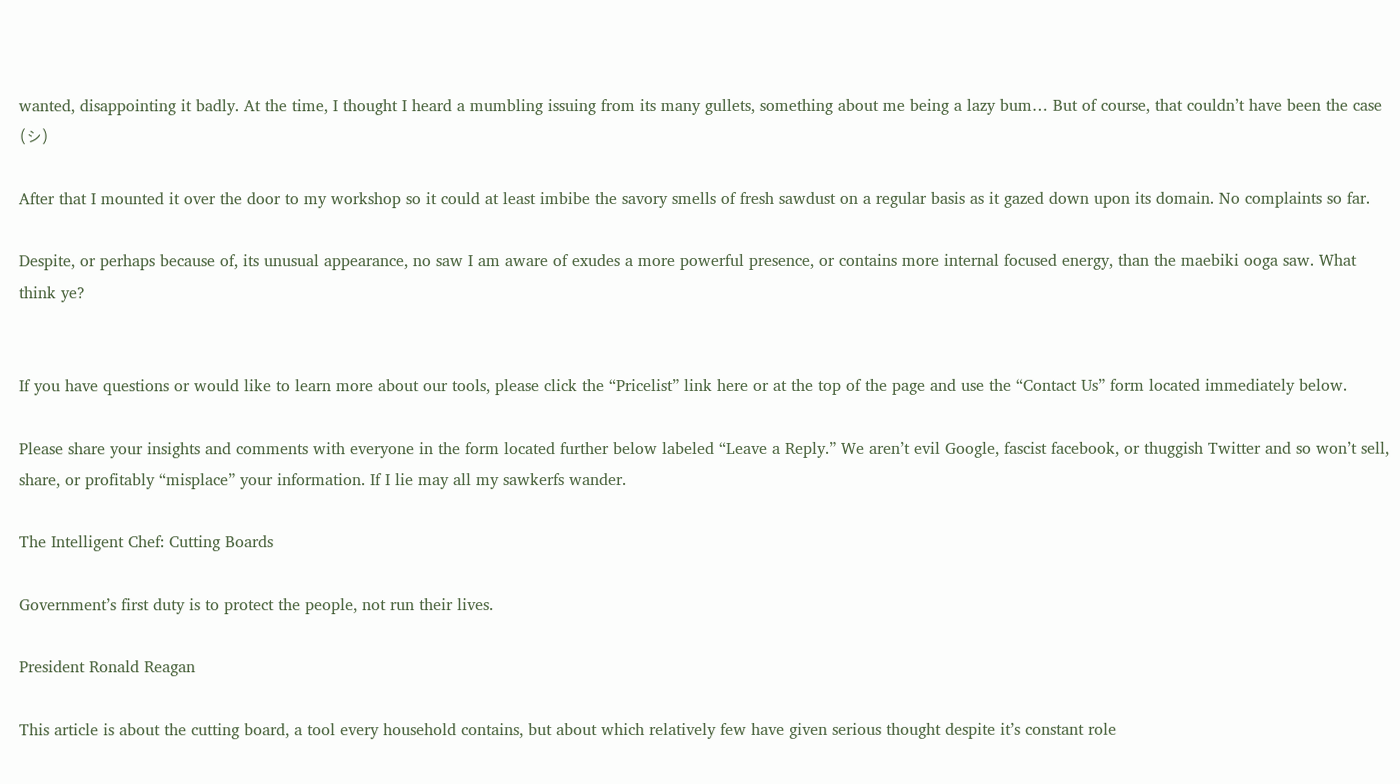wanted, disappointing it badly. At the time, I thought I heard a mumbling issuing from its many gullets, something about me being a lazy bum… But of course, that couldn’t have been the case (シ)

After that I mounted it over the door to my workshop so it could at least imbibe the savory smells of fresh sawdust on a regular basis as it gazed down upon its domain. No complaints so far.

Despite, or perhaps because of, its unusual appearance, no saw I am aware of exudes a more powerful presence, or contains more internal focused energy, than the maebiki ooga saw. What think ye?


If you have questions or would like to learn more about our tools, please click the “Pricelist” link here or at the top of the page and use the “Contact Us” form located immediately below.

Please share your insights and comments with everyone in the form located further below labeled “Leave a Reply.” We aren’t evil Google, fascist facebook, or thuggish Twitter and so won’t sell, share, or profitably “misplace” your information. If I lie may all my sawkerfs wander.

The Intelligent Chef: Cutting Boards

Government’s first duty is to protect the people, not run their lives.

President Ronald Reagan

This article is about the cutting board, a tool every household contains, but about which relatively few have given serious thought despite it’s constant role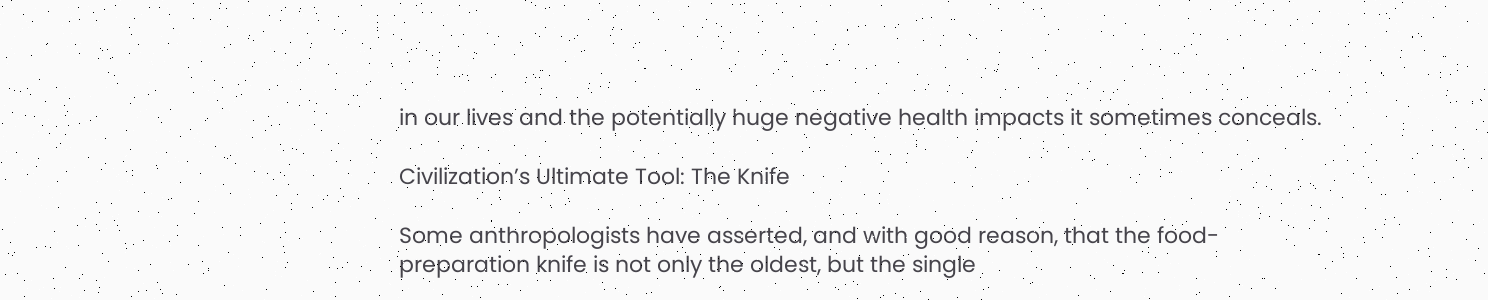in our lives and the potentially huge negative health impacts it sometimes conceals.

Civilization’s Ultimate Tool: The Knife

Some anthropologists have asserted, and with good reason, that the food-preparation knife is not only the oldest, but the single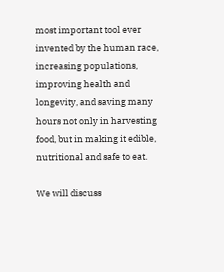most important tool ever invented by the human race, increasing populations, improving health and longevity, and saving many hours not only in harvesting food, but in making it edible, nutritional and safe to eat.

We will discuss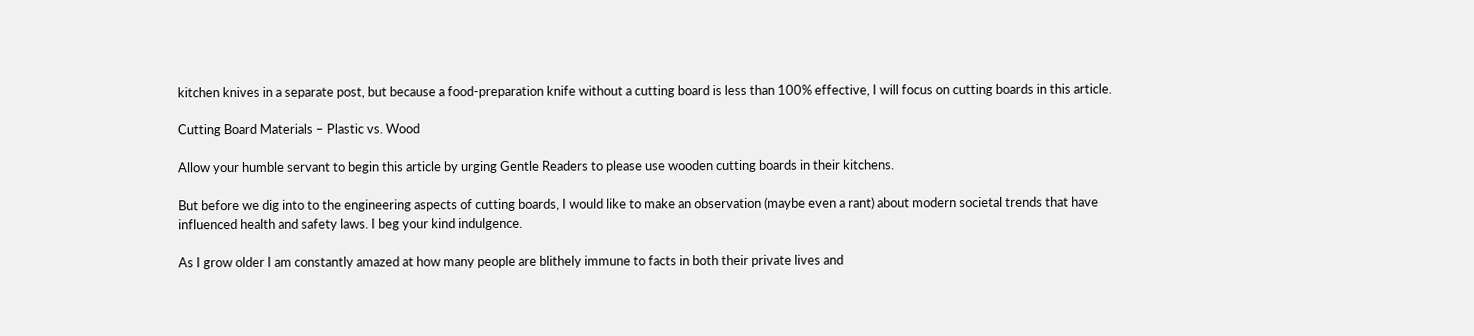kitchen knives in a separate post, but because a food-preparation knife without a cutting board is less than 100% effective, I will focus on cutting boards in this article.

Cutting Board Materials – Plastic vs. Wood

Allow your humble servant to begin this article by urging Gentle Readers to please use wooden cutting boards in their kitchens.

But before we dig into to the engineering aspects of cutting boards, I would like to make an observation (maybe even a rant) about modern societal trends that have influenced health and safety laws. I beg your kind indulgence.

As I grow older I am constantly amazed at how many people are blithely immune to facts in both their private lives and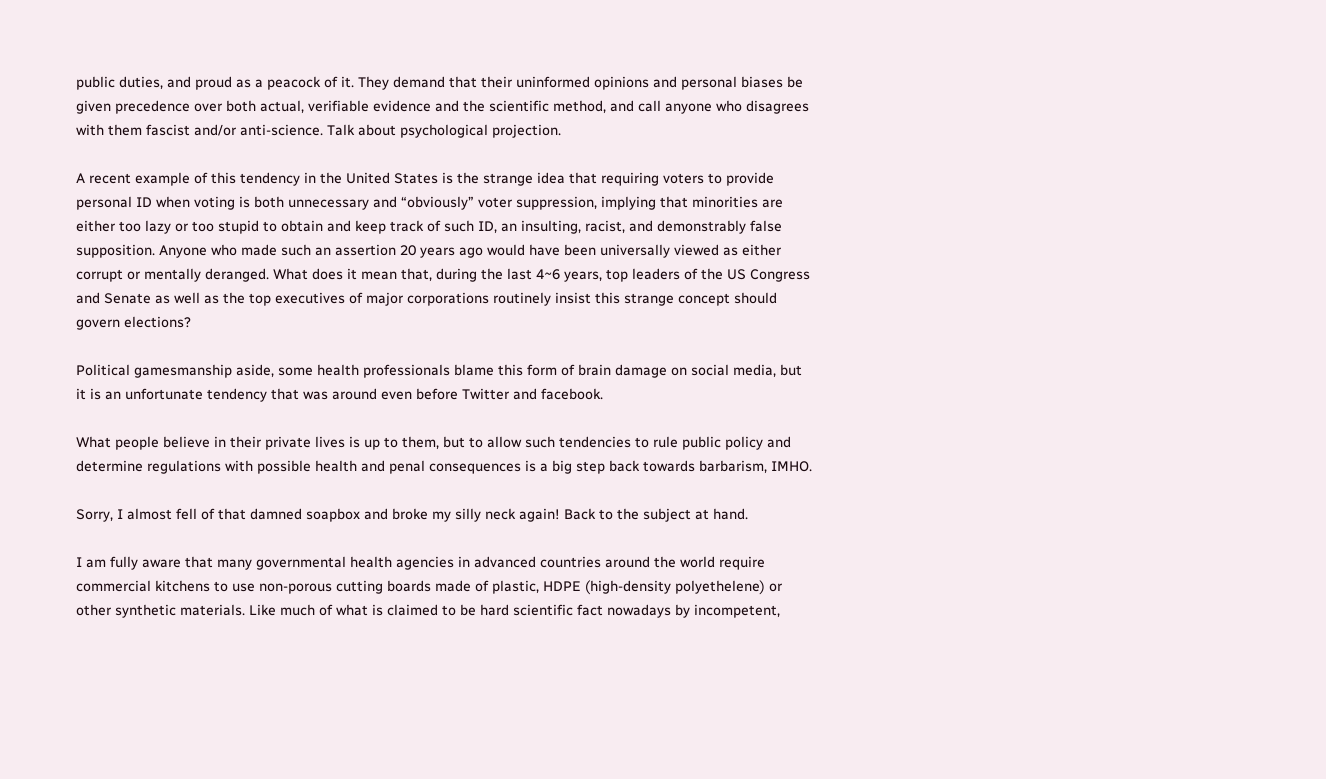public duties, and proud as a peacock of it. They demand that their uninformed opinions and personal biases be given precedence over both actual, verifiable evidence and the scientific method, and call anyone who disagrees with them fascist and/or anti-science. Talk about psychological projection.

A recent example of this tendency in the United States is the strange idea that requiring voters to provide personal ID when voting is both unnecessary and “obviously” voter suppression, implying that minorities are either too lazy or too stupid to obtain and keep track of such ID, an insulting, racist, and demonstrably false supposition. Anyone who made such an assertion 20 years ago would have been universally viewed as either corrupt or mentally deranged. What does it mean that, during the last 4~6 years, top leaders of the US Congress and Senate as well as the top executives of major corporations routinely insist this strange concept should govern elections?

Political gamesmanship aside, some health professionals blame this form of brain damage on social media, but it is an unfortunate tendency that was around even before Twitter and facebook.

What people believe in their private lives is up to them, but to allow such tendencies to rule public policy and determine regulations with possible health and penal consequences is a big step back towards barbarism, IMHO.

Sorry, I almost fell of that damned soapbox and broke my silly neck again! Back to the subject at hand.

I am fully aware that many governmental health agencies in advanced countries around the world require commercial kitchens to use non-porous cutting boards made of plastic, HDPE (high-density polyethelene) or other synthetic materials. Like much of what is claimed to be hard scientific fact nowadays by incompetent,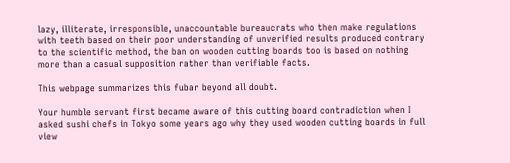lazy, illiterate, irresponsible, unaccountable bureaucrats who then make regulations with teeth based on their poor understanding of unverified results produced contrary to the scientific method, the ban on wooden cutting boards too is based on nothing more than a casual supposition rather than verifiable facts.

This webpage summarizes this fubar beyond all doubt.

Your humble servant first became aware of this cutting board contradiction when I asked sushi chefs in Tokyo some years ago why they used wooden cutting boards in full view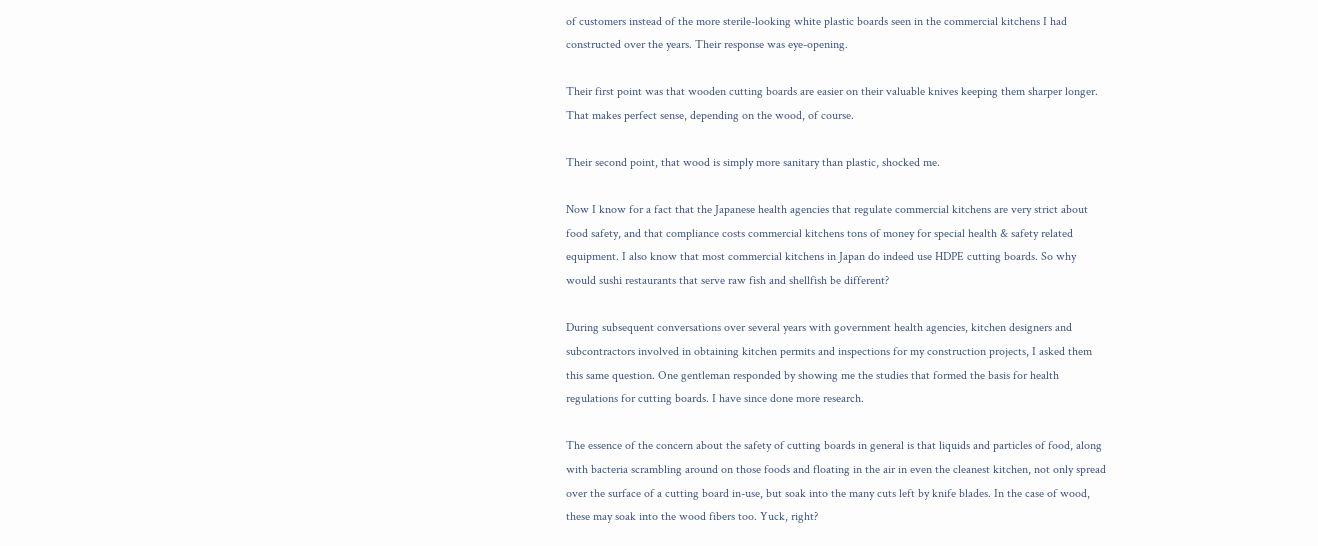of customers instead of the more sterile-looking white plastic boards seen in the commercial kitchens I had constructed over the years. Their response was eye-opening.

Their first point was that wooden cutting boards are easier on their valuable knives keeping them sharper longer. That makes perfect sense, depending on the wood, of course.

Their second point, that wood is simply more sanitary than plastic, shocked me.

Now I know for a fact that the Japanese health agencies that regulate commercial kitchens are very strict about food safety, and that compliance costs commercial kitchens tons of money for special health & safety related equipment. I also know that most commercial kitchens in Japan do indeed use HDPE cutting boards. So why would sushi restaurants that serve raw fish and shellfish be different?

During subsequent conversations over several years with government health agencies, kitchen designers and subcontractors involved in obtaining kitchen permits and inspections for my construction projects, I asked them this same question. One gentleman responded by showing me the studies that formed the basis for health regulations for cutting boards. I have since done more research.

The essence of the concern about the safety of cutting boards in general is that liquids and particles of food, along with bacteria scrambling around on those foods and floating in the air in even the cleanest kitchen, not only spread over the surface of a cutting board in-use, but soak into the many cuts left by knife blades. In the case of wood, these may soak into the wood fibers too. Yuck, right?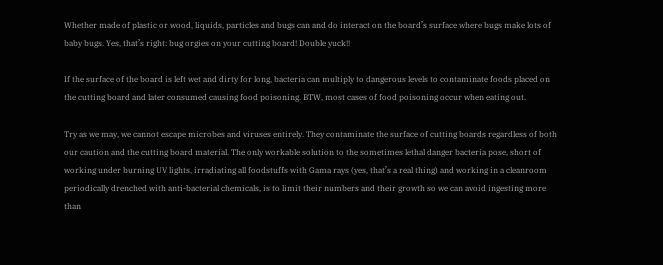Whether made of plastic or wood, liquids, particles and bugs can and do interact on the board’s surface where bugs make lots of baby bugs. Yes, that’s right: bug orgies on your cutting board! Double yuck!!

If the surface of the board is left wet and dirty for long, bacteria can multiply to dangerous levels to contaminate foods placed on the cutting board and later consumed causing food poisoning. BTW, most cases of food poisoning occur when eating out.

Try as we may, we cannot escape microbes and viruses entirely. They contaminate the surface of cutting boards regardless of both our caution and the cutting board material. The only workable solution to the sometimes lethal danger bacteria pose, short of working under burning UV lights, irradiating all foodstuffs with Gama rays (yes, that’s a real thing) and working in a cleanroom periodically drenched with anti-bacterial chemicals, is to limit their numbers and their growth so we can avoid ingesting more than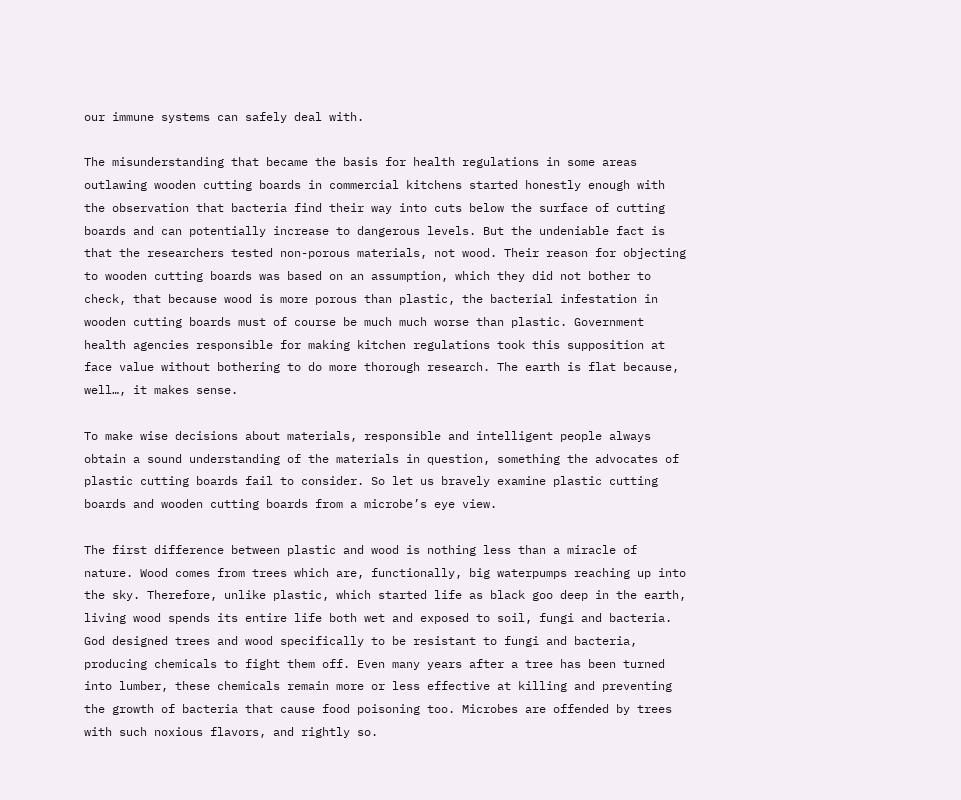our immune systems can safely deal with.

The misunderstanding that became the basis for health regulations in some areas outlawing wooden cutting boards in commercial kitchens started honestly enough with the observation that bacteria find their way into cuts below the surface of cutting boards and can potentially increase to dangerous levels. But the undeniable fact is that the researchers tested non-porous materials, not wood. Their reason for objecting to wooden cutting boards was based on an assumption, which they did not bother to check, that because wood is more porous than plastic, the bacterial infestation in wooden cutting boards must of course be much much worse than plastic. Government health agencies responsible for making kitchen regulations took this supposition at face value without bothering to do more thorough research. The earth is flat because, well…, it makes sense.

To make wise decisions about materials, responsible and intelligent people always obtain a sound understanding of the materials in question, something the advocates of plastic cutting boards fail to consider. So let us bravely examine plastic cutting boards and wooden cutting boards from a microbe’s eye view.

The first difference between plastic and wood is nothing less than a miracle of nature. Wood comes from trees which are, functionally, big waterpumps reaching up into the sky. Therefore, unlike plastic, which started life as black goo deep in the earth, living wood spends its entire life both wet and exposed to soil, fungi and bacteria. God designed trees and wood specifically to be resistant to fungi and bacteria, producing chemicals to fight them off. Even many years after a tree has been turned into lumber, these chemicals remain more or less effective at killing and preventing the growth of bacteria that cause food poisoning too. Microbes are offended by trees with such noxious flavors, and rightly so.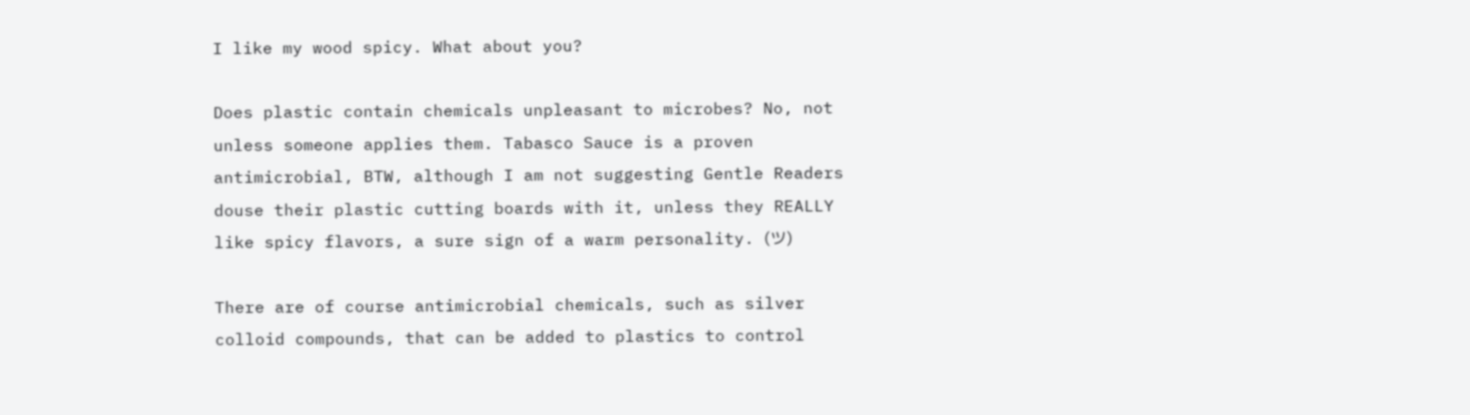I like my wood spicy. What about you?

Does plastic contain chemicals unpleasant to microbes? No, not unless someone applies them. Tabasco Sauce is a proven antimicrobial, BTW, although I am not suggesting Gentle Readers douse their plastic cutting boards with it, unless they REALLY like spicy flavors, a sure sign of a warm personality. (ツ)

There are of course antimicrobial chemicals, such as silver colloid compounds, that can be added to plastics to control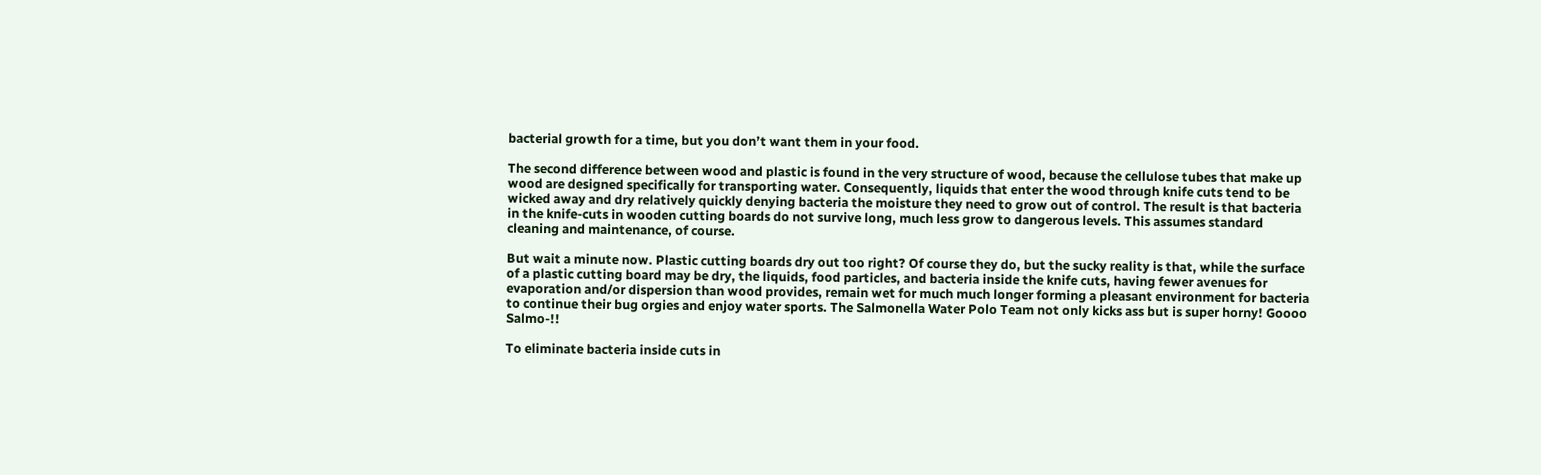bacterial growth for a time, but you don’t want them in your food.

The second difference between wood and plastic is found in the very structure of wood, because the cellulose tubes that make up wood are designed specifically for transporting water. Consequently, liquids that enter the wood through knife cuts tend to be wicked away and dry relatively quickly denying bacteria the moisture they need to grow out of control. The result is that bacteria in the knife-cuts in wooden cutting boards do not survive long, much less grow to dangerous levels. This assumes standard cleaning and maintenance, of course.

But wait a minute now. Plastic cutting boards dry out too right? Of course they do, but the sucky reality is that, while the surface of a plastic cutting board may be dry, the liquids, food particles, and bacteria inside the knife cuts, having fewer avenues for evaporation and/or dispersion than wood provides, remain wet for much much longer forming a pleasant environment for bacteria to continue their bug orgies and enjoy water sports. The Salmonella Water Polo Team not only kicks ass but is super horny! Goooo Salmo-!!

To eliminate bacteria inside cuts in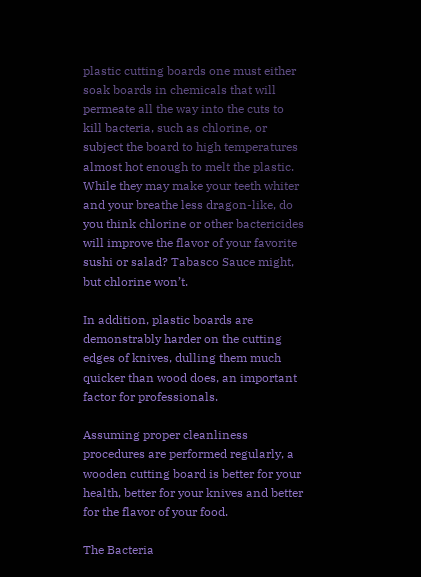plastic cutting boards one must either soak boards in chemicals that will permeate all the way into the cuts to kill bacteria, such as chlorine, or subject the board to high temperatures almost hot enough to melt the plastic. While they may make your teeth whiter and your breathe less dragon-like, do you think chlorine or other bactericides will improve the flavor of your favorite sushi or salad? Tabasco Sauce might, but chlorine won’t.

In addition, plastic boards are demonstrably harder on the cutting edges of knives, dulling them much quicker than wood does, an important factor for professionals.

Assuming proper cleanliness procedures are performed regularly, a wooden cutting board is better for your health, better for your knives and better for the flavor of your food.

The Bacteria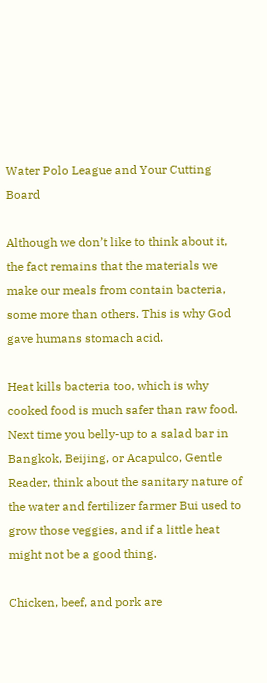Water Polo League and Your Cutting Board

Although we don’t like to think about it, the fact remains that the materials we make our meals from contain bacteria, some more than others. This is why God gave humans stomach acid.

Heat kills bacteria too, which is why cooked food is much safer than raw food. Next time you belly-up to a salad bar in Bangkok, Beijing, or Acapulco, Gentle Reader, think about the sanitary nature of the water and fertilizer farmer Bui used to grow those veggies, and if a little heat might not be a good thing.

Chicken, beef, and pork are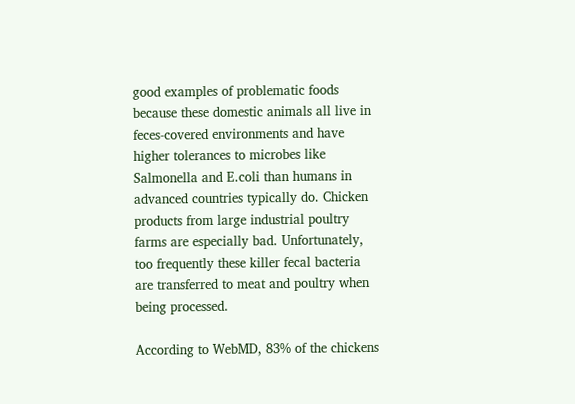good examples of problematic foods because these domestic animals all live in feces-covered environments and have higher tolerances to microbes like Salmonella and E.coli than humans in advanced countries typically do. Chicken products from large industrial poultry farms are especially bad. Unfortunately, too frequently these killer fecal bacteria are transferred to meat and poultry when being processed.

According to WebMD, 83% of the chickens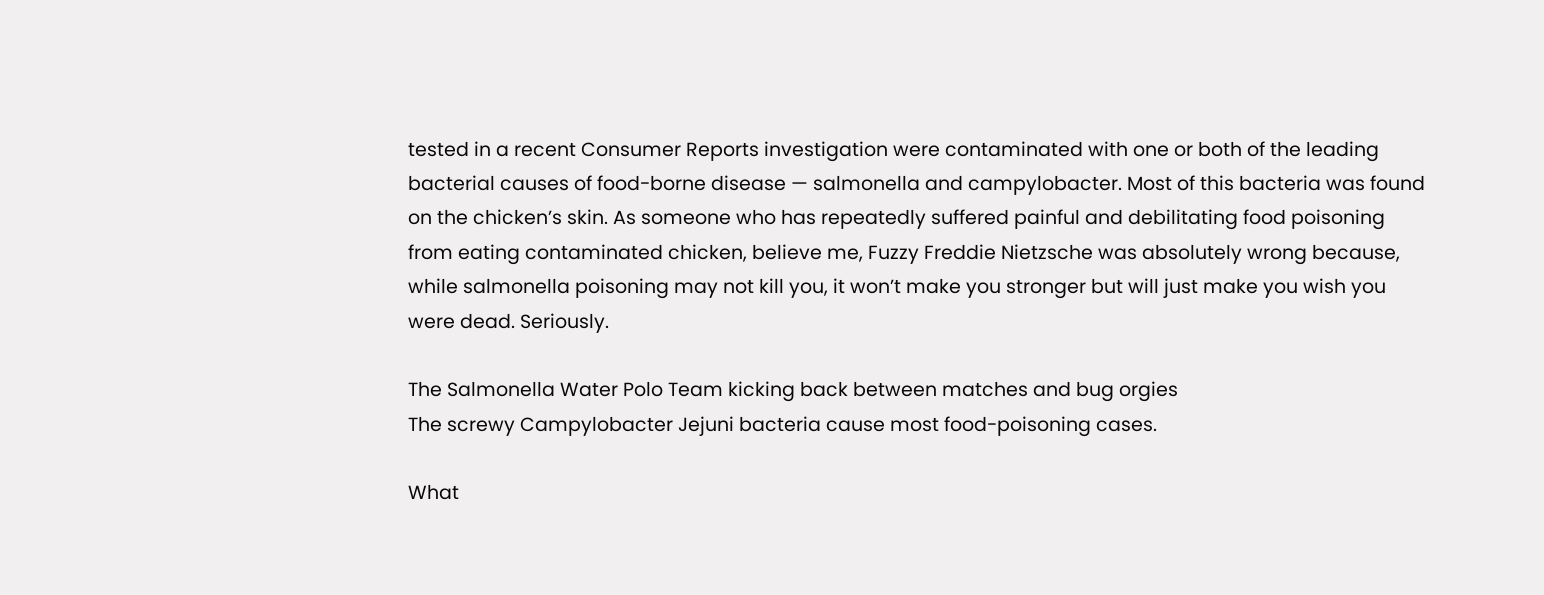tested in a recent Consumer Reports investigation were contaminated with one or both of the leading bacterial causes of food-borne disease — salmonella and campylobacter. Most of this bacteria was found on the chicken’s skin. As someone who has repeatedly suffered painful and debilitating food poisoning from eating contaminated chicken, believe me, Fuzzy Freddie Nietzsche was absolutely wrong because, while salmonella poisoning may not kill you, it won’t make you stronger but will just make you wish you were dead. Seriously.

The Salmonella Water Polo Team kicking back between matches and bug orgies
The screwy Campylobacter Jejuni bacteria cause most food-poisoning cases.

What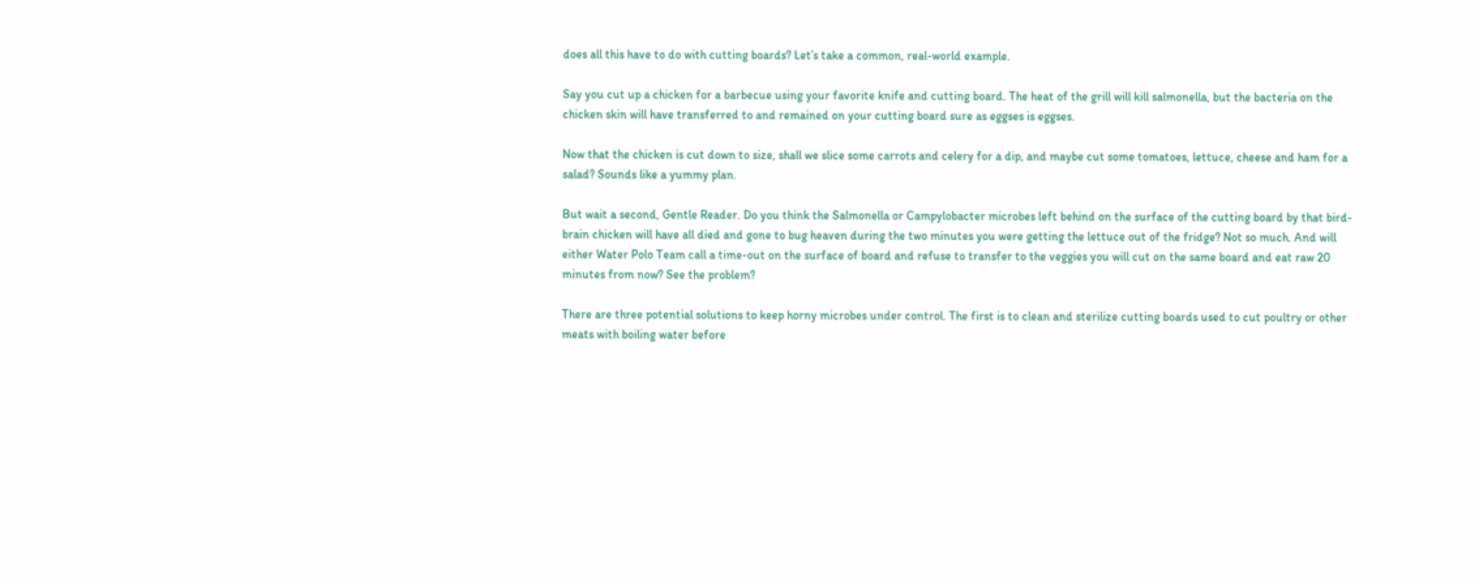does all this have to do with cutting boards? Let’s take a common, real-world example.

Say you cut up a chicken for a barbecue using your favorite knife and cutting board. The heat of the grill will kill salmonella, but the bacteria on the chicken skin will have transferred to and remained on your cutting board sure as eggses is eggses.

Now that the chicken is cut down to size, shall we slice some carrots and celery for a dip, and maybe cut some tomatoes, lettuce, cheese and ham for a salad? Sounds like a yummy plan.

But wait a second, Gentle Reader. Do you think the Salmonella or Campylobacter microbes left behind on the surface of the cutting board by that bird-brain chicken will have all died and gone to bug heaven during the two minutes you were getting the lettuce out of the fridge? Not so much. And will either Water Polo Team call a time-out on the surface of board and refuse to transfer to the veggies you will cut on the same board and eat raw 20 minutes from now? See the problem?

There are three potential solutions to keep horny microbes under control. The first is to clean and sterilize cutting boards used to cut poultry or other meats with boiling water before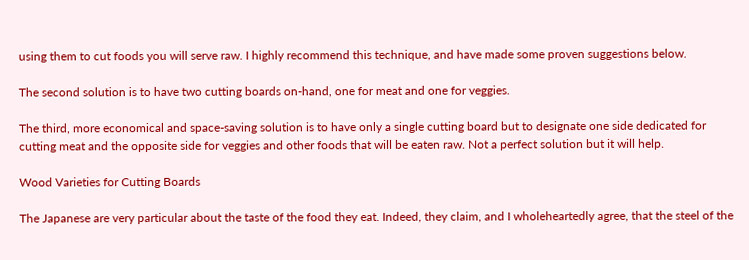using them to cut foods you will serve raw. I highly recommend this technique, and have made some proven suggestions below.

The second solution is to have two cutting boards on-hand, one for meat and one for veggies.

The third, more economical and space-saving solution is to have only a single cutting board but to designate one side dedicated for cutting meat and the opposite side for veggies and other foods that will be eaten raw. Not a perfect solution but it will help.

Wood Varieties for Cutting Boards

The Japanese are very particular about the taste of the food they eat. Indeed, they claim, and I wholeheartedly agree, that the steel of the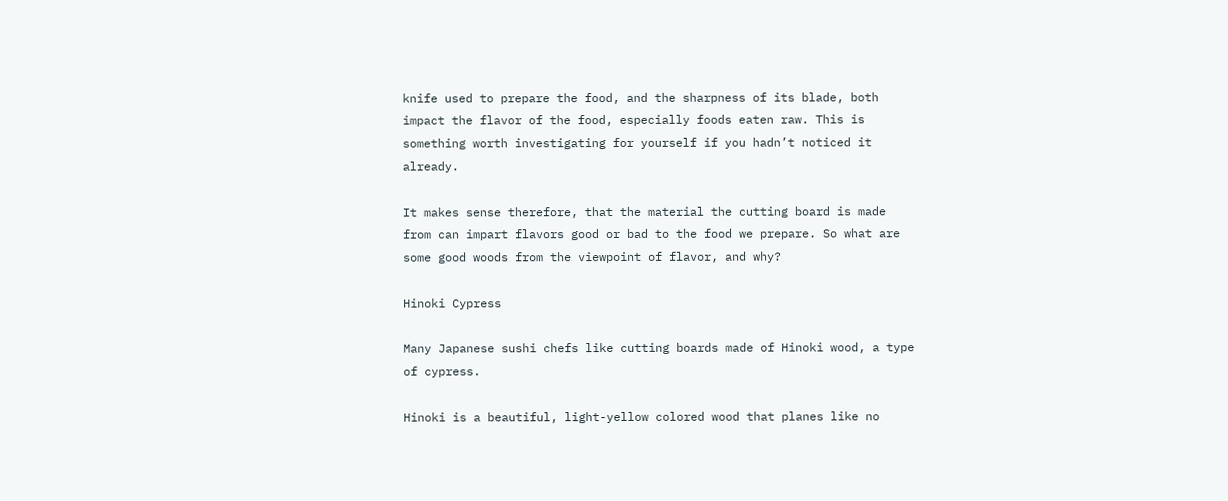knife used to prepare the food, and the sharpness of its blade, both impact the flavor of the food, especially foods eaten raw. This is something worth investigating for yourself if you hadn’t noticed it already.

It makes sense therefore, that the material the cutting board is made from can impart flavors good or bad to the food we prepare. So what are some good woods from the viewpoint of flavor, and why?

Hinoki Cypress

Many Japanese sushi chefs like cutting boards made of Hinoki wood, a type of cypress.

Hinoki is a beautiful, light-yellow colored wood that planes like no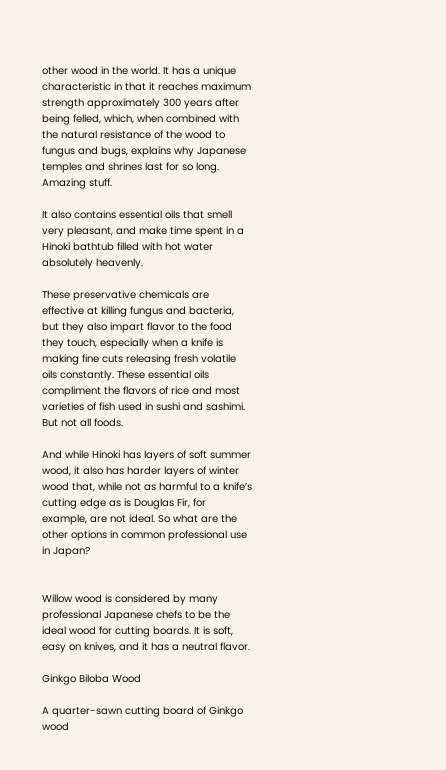other wood in the world. It has a unique characteristic in that it reaches maximum strength approximately 300 years after being felled, which, when combined with the natural resistance of the wood to fungus and bugs, explains why Japanese temples and shrines last for so long. Amazing stuff.

It also contains essential oils that smell very pleasant, and make time spent in a Hinoki bathtub filled with hot water absolutely heavenly.

These preservative chemicals are effective at killing fungus and bacteria, but they also impart flavor to the food they touch, especially when a knife is making fine cuts releasing fresh volatile oils constantly. These essential oils compliment the flavors of rice and most varieties of fish used in sushi and sashimi. But not all foods.

And while Hinoki has layers of soft summer wood, it also has harder layers of winter wood that, while not as harmful to a knife’s cutting edge as is Douglas Fir, for example, are not ideal. So what are the other options in common professional use in Japan?


Willow wood is considered by many professional Japanese chefs to be the ideal wood for cutting boards. It is soft, easy on knives, and it has a neutral flavor.

Ginkgo Biloba Wood

A quarter-sawn cutting board of Ginkgo wood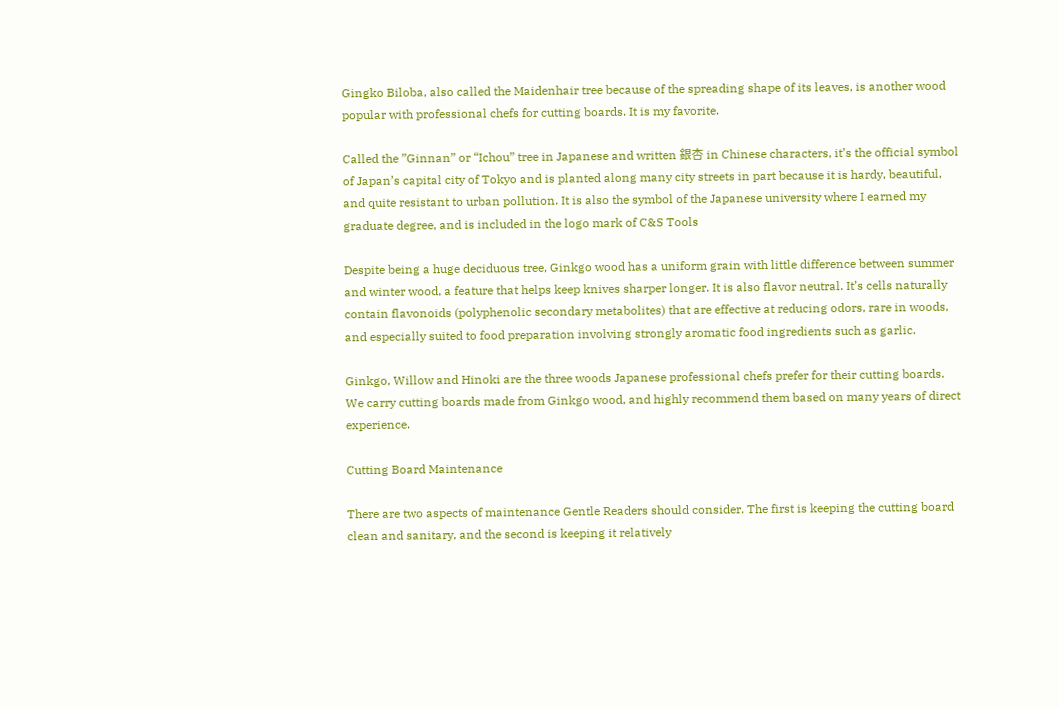Gingko Biloba, also called the Maidenhair tree because of the spreading shape of its leaves, is another wood popular with professional chefs for cutting boards. It is my favorite.

Called the ”Ginnan” or “Ichou” tree in Japanese and written 銀杏 in Chinese characters, it’s the official symbol of Japan’s capital city of Tokyo and is planted along many city streets in part because it is hardy, beautiful, and quite resistant to urban pollution. It is also the symbol of the Japanese university where I earned my graduate degree, and is included in the logo mark of C&S Tools

Despite being a huge deciduous tree, Ginkgo wood has a uniform grain with little difference between summer and winter wood, a feature that helps keep knives sharper longer. It is also flavor neutral. It’s cells naturally contain flavonoids (polyphenolic secondary metabolites) that are effective at reducing odors, rare in woods, and especially suited to food preparation involving strongly aromatic food ingredients such as garlic.

Ginkgo, Willow and Hinoki are the three woods Japanese professional chefs prefer for their cutting boards. We carry cutting boards made from Ginkgo wood, and highly recommend them based on many years of direct experience.

Cutting Board Maintenance

There are two aspects of maintenance Gentle Readers should consider. The first is keeping the cutting board clean and sanitary, and the second is keeping it relatively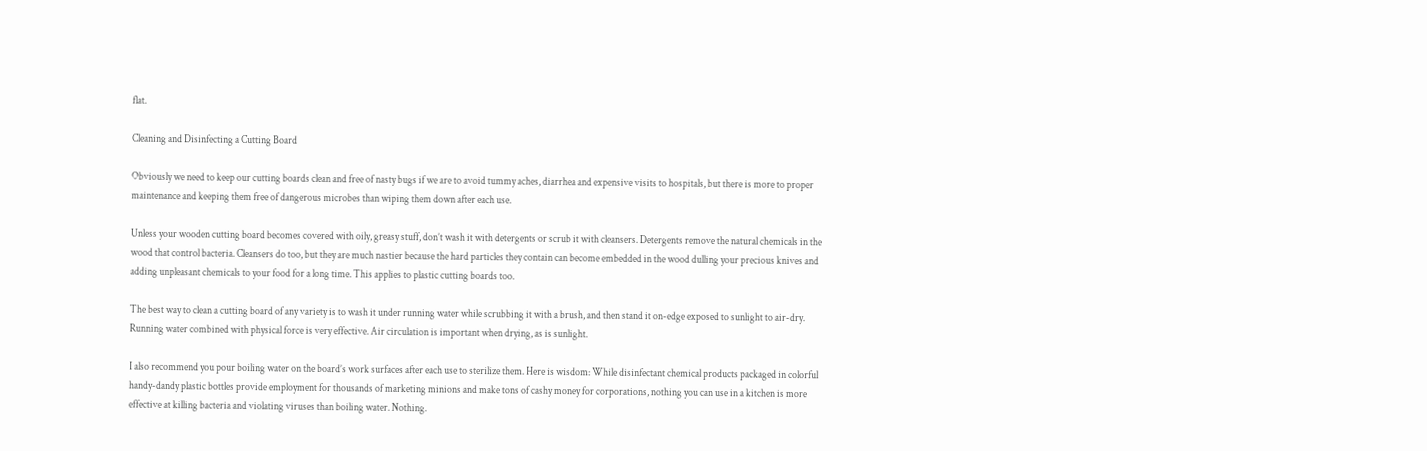flat.

Cleaning and Disinfecting a Cutting Board

Obviously we need to keep our cutting boards clean and free of nasty bugs if we are to avoid tummy aches, diarrhea and expensive visits to hospitals, but there is more to proper maintenance and keeping them free of dangerous microbes than wiping them down after each use.

Unless your wooden cutting board becomes covered with oily, greasy stuff, don’t wash it with detergents or scrub it with cleansers. Detergents remove the natural chemicals in the wood that control bacteria. Cleansers do too, but they are much nastier because the hard particles they contain can become embedded in the wood dulling your precious knives and adding unpleasant chemicals to your food for a long time. This applies to plastic cutting boards too.

The best way to clean a cutting board of any variety is to wash it under running water while scrubbing it with a brush, and then stand it on-edge exposed to sunlight to air-dry. Running water combined with physical force is very effective. Air circulation is important when drying, as is sunlight.

I also recommend you pour boiling water on the board’s work surfaces after each use to sterilize them. Here is wisdom: While disinfectant chemical products packaged in colorful handy-dandy plastic bottles provide employment for thousands of marketing minions and make tons of cashy money for corporations, nothing you can use in a kitchen is more effective at killing bacteria and violating viruses than boiling water. Nothing.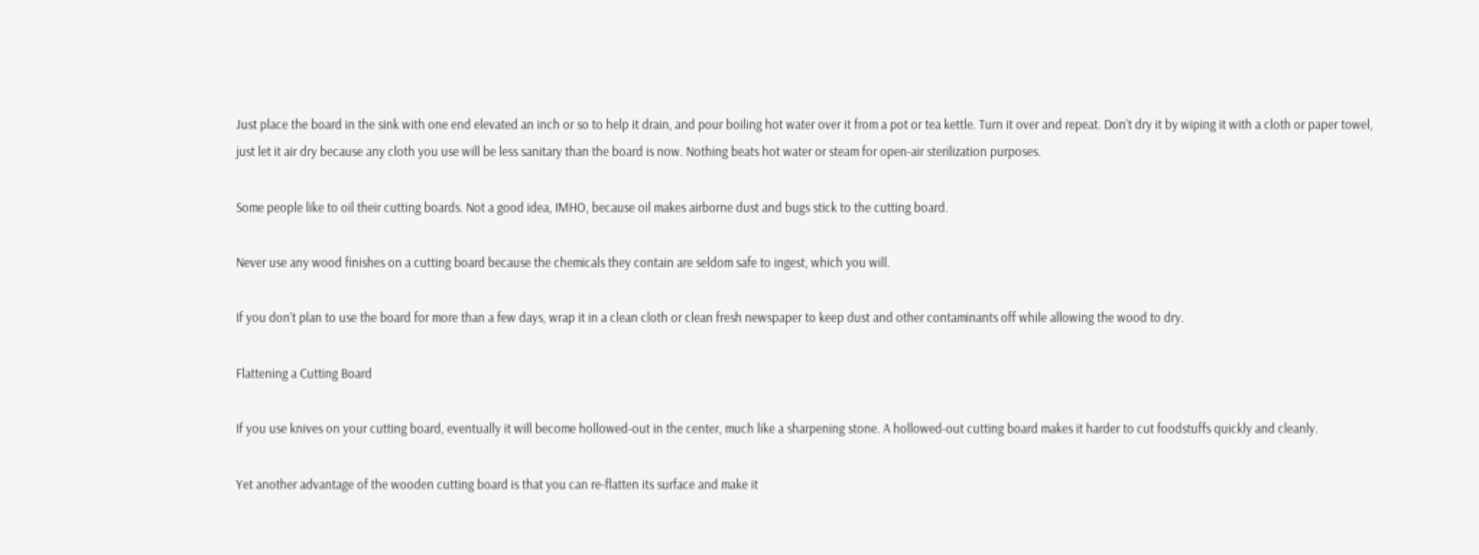Just place the board in the sink with one end elevated an inch or so to help it drain, and pour boiling hot water over it from a pot or tea kettle. Turn it over and repeat. Don’t dry it by wiping it with a cloth or paper towel, just let it air dry because any cloth you use will be less sanitary than the board is now. Nothing beats hot water or steam for open-air sterilization purposes.

Some people like to oil their cutting boards. Not a good idea, IMHO, because oil makes airborne dust and bugs stick to the cutting board.

Never use any wood finishes on a cutting board because the chemicals they contain are seldom safe to ingest, which you will.

If you don’t plan to use the board for more than a few days, wrap it in a clean cloth or clean fresh newspaper to keep dust and other contaminants off while allowing the wood to dry.

Flattening a Cutting Board

If you use knives on your cutting board, eventually it will become hollowed-out in the center, much like a sharpening stone. A hollowed-out cutting board makes it harder to cut foodstuffs quickly and cleanly.

Yet another advantage of the wooden cutting board is that you can re-flatten its surface and make it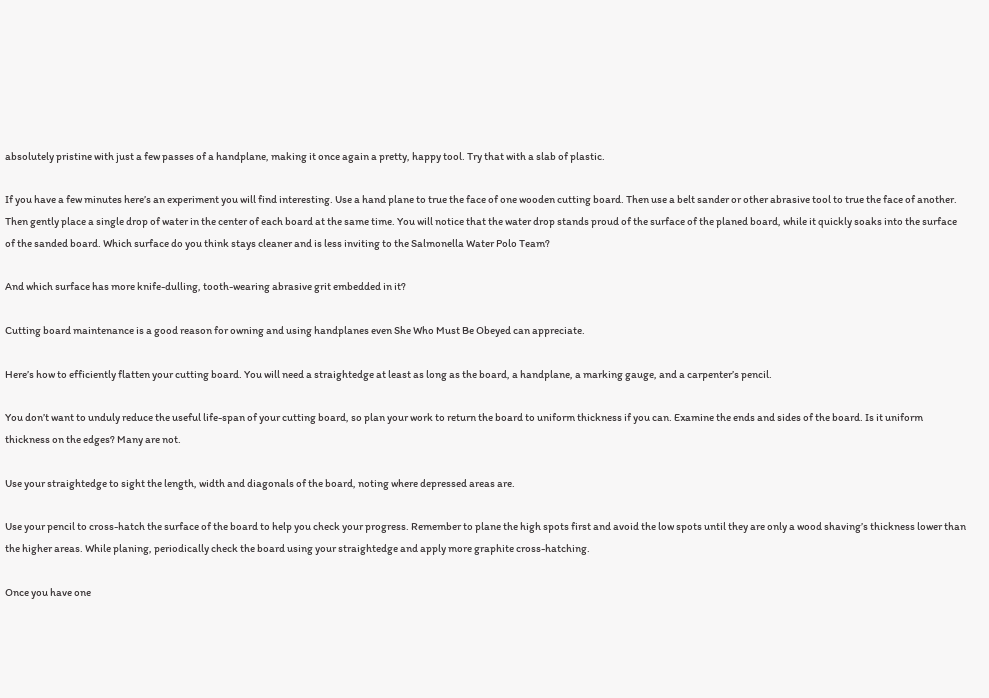absolutely pristine with just a few passes of a handplane, making it once again a pretty, happy tool. Try that with a slab of plastic.

If you have a few minutes here’s an experiment you will find interesting. Use a hand plane to true the face of one wooden cutting board. Then use a belt sander or other abrasive tool to true the face of another. Then gently place a single drop of water in the center of each board at the same time. You will notice that the water drop stands proud of the surface of the planed board, while it quickly soaks into the surface of the sanded board. Which surface do you think stays cleaner and is less inviting to the Salmonella Water Polo Team?

And which surface has more knife-dulling, tooth-wearing abrasive grit embedded in it?

Cutting board maintenance is a good reason for owning and using handplanes even She Who Must Be Obeyed can appreciate.

Here’s how to efficiently flatten your cutting board. You will need a straightedge at least as long as the board, a handplane, a marking gauge, and a carpenter’s pencil.

You don’t want to unduly reduce the useful life-span of your cutting board, so plan your work to return the board to uniform thickness if you can. Examine the ends and sides of the board. Is it uniform thickness on the edges? Many are not.

Use your straightedge to sight the length, width and diagonals of the board, noting where depressed areas are.

Use your pencil to cross-hatch the surface of the board to help you check your progress. Remember to plane the high spots first and avoid the low spots until they are only a wood shaving’s thickness lower than the higher areas. While planing, periodically check the board using your straightedge and apply more graphite cross-hatching.

Once you have one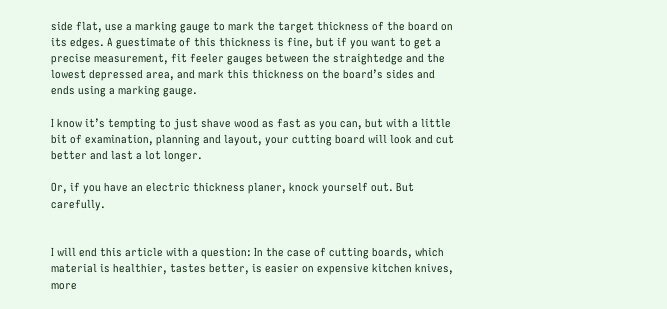side flat, use a marking gauge to mark the target thickness of the board on its edges. A guestimate of this thickness is fine, but if you want to get a precise measurement, fit feeler gauges between the straightedge and the lowest depressed area, and mark this thickness on the board’s sides and ends using a marking gauge.

I know it’s tempting to just shave wood as fast as you can, but with a little bit of examination, planning and layout, your cutting board will look and cut better and last a lot longer.

Or, if you have an electric thickness planer, knock yourself out. But carefully.


I will end this article with a question: In the case of cutting boards, which material is healthier, tastes better, is easier on expensive kitchen knives, more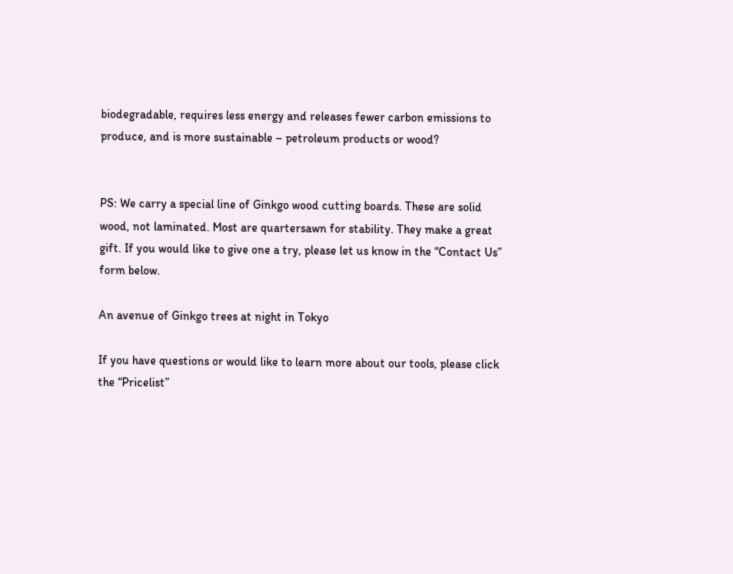biodegradable, requires less energy and releases fewer carbon emissions to produce, and is more sustainable – petroleum products or wood?


PS: We carry a special line of Ginkgo wood cutting boards. These are solid wood, not laminated. Most are quartersawn for stability. They make a great gift. If you would like to give one a try, please let us know in the “Contact Us” form below.

An avenue of Ginkgo trees at night in Tokyo

If you have questions or would like to learn more about our tools, please click the “Pricelist”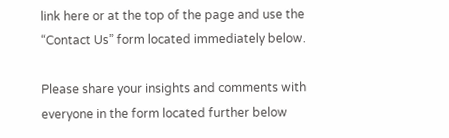link here or at the top of the page and use the “Contact Us” form located immediately below.

Please share your insights and comments with everyone in the form located further below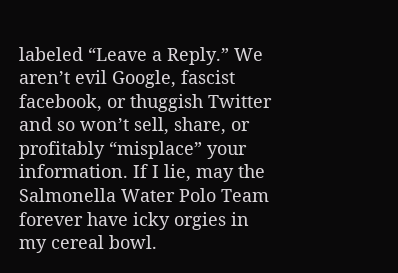labeled “Leave a Reply.” We aren’t evil Google, fascist facebook, or thuggish Twitter and so won’t sell, share, or profitably “misplace” your information. If I lie, may the Salmonella Water Polo Team forever have icky orgies in my cereal bowl.